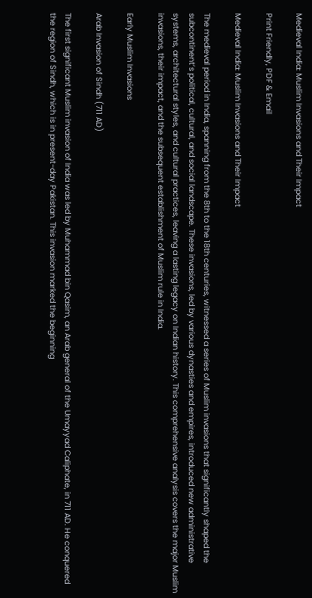Medieval India: Muslim Invasions and Their Impact

Print Friendly, PDF & Email

Medieval India: Muslim Invasions and Their Impact

The medieval period in India, spanning from the 8th to the 18th centuries, witnessed a series of Muslim invasions that significantly shaped the subcontinent’s political, cultural, and social landscape. These invasions, led by various dynasties and empires, introduced new administrative systems, architectural styles, and cultural practices, leaving a lasting legacy on Indian history. This comprehensive analysis covers the major Muslim invasions, their impact, and the subsequent establishment of Muslim rule in India.

Early Muslim Invasions

Arab Invasion of Sindh (711 AD)

The first significant Muslim invasion of India was led by Muhammad bin Qasim, an Arab general of the Umayyad Caliphate, in 711 AD. He conquered the region of Sindh, which is in present-day Pakistan. This invasion marked the beginning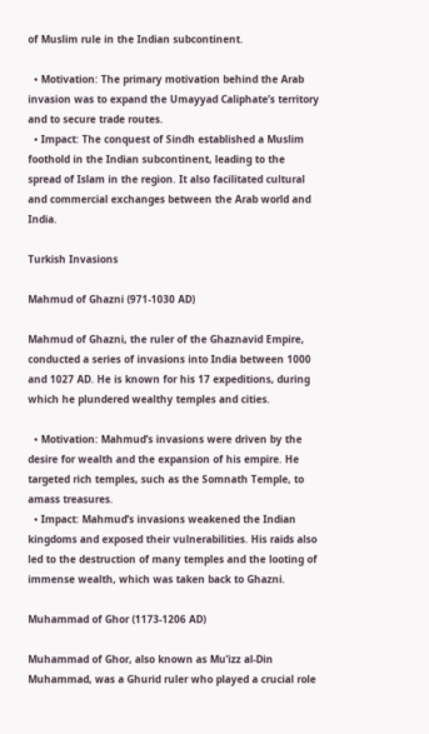of Muslim rule in the Indian subcontinent.

  • Motivation: The primary motivation behind the Arab invasion was to expand the Umayyad Caliphate’s territory and to secure trade routes.
  • Impact: The conquest of Sindh established a Muslim foothold in the Indian subcontinent, leading to the spread of Islam in the region. It also facilitated cultural and commercial exchanges between the Arab world and India.

Turkish Invasions

Mahmud of Ghazni (971-1030 AD)

Mahmud of Ghazni, the ruler of the Ghaznavid Empire, conducted a series of invasions into India between 1000 and 1027 AD. He is known for his 17 expeditions, during which he plundered wealthy temples and cities.

  • Motivation: Mahmud’s invasions were driven by the desire for wealth and the expansion of his empire. He targeted rich temples, such as the Somnath Temple, to amass treasures.
  • Impact: Mahmud’s invasions weakened the Indian kingdoms and exposed their vulnerabilities. His raids also led to the destruction of many temples and the looting of immense wealth, which was taken back to Ghazni.

Muhammad of Ghor (1173-1206 AD)

Muhammad of Ghor, also known as Mu’izz al-Din Muhammad, was a Ghurid ruler who played a crucial role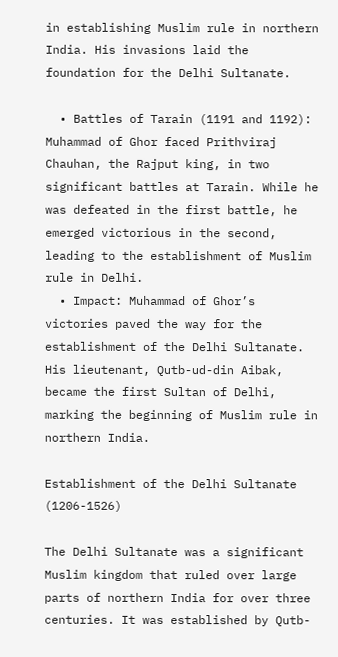in establishing Muslim rule in northern India. His invasions laid the foundation for the Delhi Sultanate.

  • Battles of Tarain (1191 and 1192): Muhammad of Ghor faced Prithviraj Chauhan, the Rajput king, in two significant battles at Tarain. While he was defeated in the first battle, he emerged victorious in the second, leading to the establishment of Muslim rule in Delhi.
  • Impact: Muhammad of Ghor’s victories paved the way for the establishment of the Delhi Sultanate. His lieutenant, Qutb-ud-din Aibak, became the first Sultan of Delhi, marking the beginning of Muslim rule in northern India.

Establishment of the Delhi Sultanate (1206-1526)

The Delhi Sultanate was a significant Muslim kingdom that ruled over large parts of northern India for over three centuries. It was established by Qutb-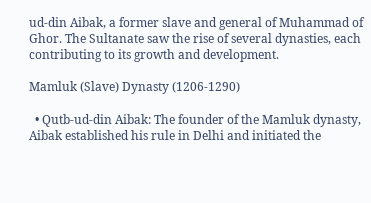ud-din Aibak, a former slave and general of Muhammad of Ghor. The Sultanate saw the rise of several dynasties, each contributing to its growth and development.

Mamluk (Slave) Dynasty (1206-1290)

  • Qutb-ud-din Aibak: The founder of the Mamluk dynasty, Aibak established his rule in Delhi and initiated the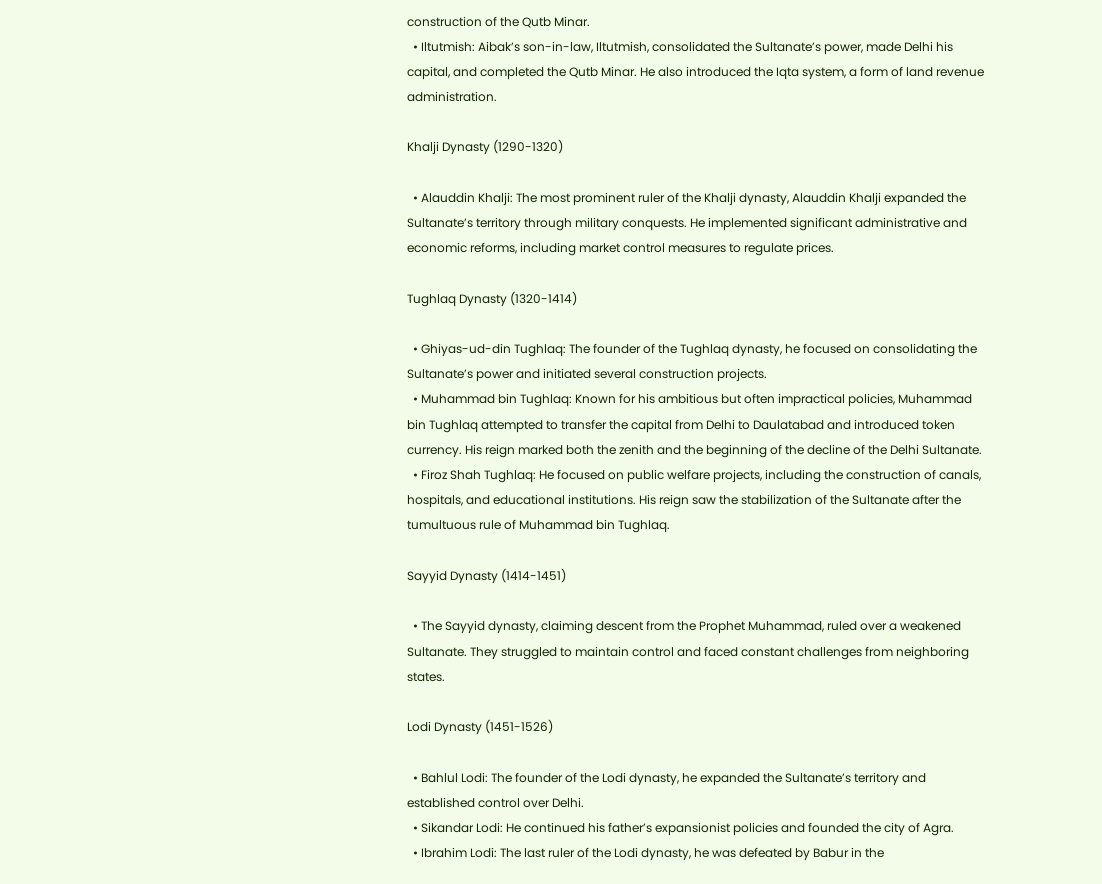construction of the Qutb Minar.
  • Iltutmish: Aibak’s son-in-law, Iltutmish, consolidated the Sultanate’s power, made Delhi his capital, and completed the Qutb Minar. He also introduced the Iqta system, a form of land revenue administration.

Khalji Dynasty (1290-1320)

  • Alauddin Khalji: The most prominent ruler of the Khalji dynasty, Alauddin Khalji expanded the Sultanate’s territory through military conquests. He implemented significant administrative and economic reforms, including market control measures to regulate prices.

Tughlaq Dynasty (1320-1414)

  • Ghiyas-ud-din Tughlaq: The founder of the Tughlaq dynasty, he focused on consolidating the Sultanate’s power and initiated several construction projects.
  • Muhammad bin Tughlaq: Known for his ambitious but often impractical policies, Muhammad bin Tughlaq attempted to transfer the capital from Delhi to Daulatabad and introduced token currency. His reign marked both the zenith and the beginning of the decline of the Delhi Sultanate.
  • Firoz Shah Tughlaq: He focused on public welfare projects, including the construction of canals, hospitals, and educational institutions. His reign saw the stabilization of the Sultanate after the tumultuous rule of Muhammad bin Tughlaq.

Sayyid Dynasty (1414-1451)

  • The Sayyid dynasty, claiming descent from the Prophet Muhammad, ruled over a weakened Sultanate. They struggled to maintain control and faced constant challenges from neighboring states.

Lodi Dynasty (1451-1526)

  • Bahlul Lodi: The founder of the Lodi dynasty, he expanded the Sultanate’s territory and established control over Delhi.
  • Sikandar Lodi: He continued his father’s expansionist policies and founded the city of Agra.
  • Ibrahim Lodi: The last ruler of the Lodi dynasty, he was defeated by Babur in the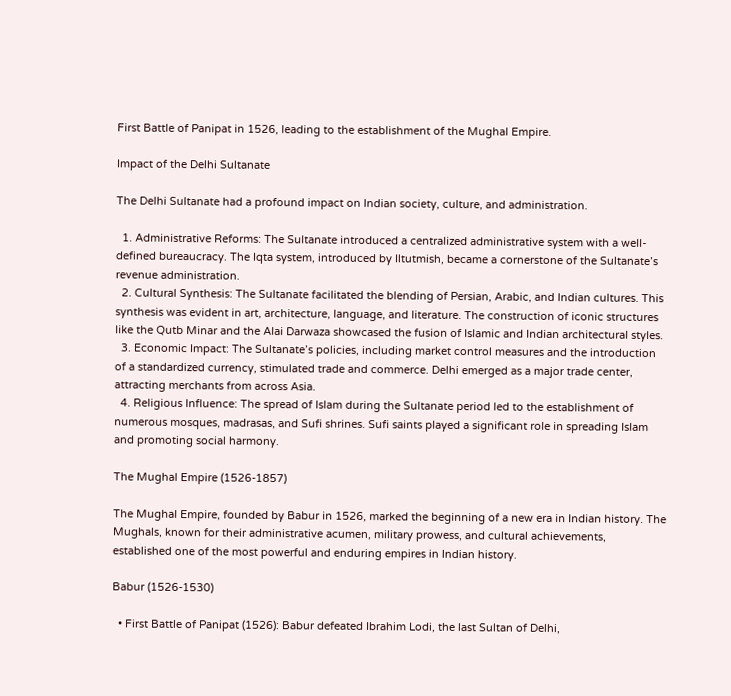First Battle of Panipat in 1526, leading to the establishment of the Mughal Empire.

Impact of the Delhi Sultanate

The Delhi Sultanate had a profound impact on Indian society, culture, and administration.

  1. Administrative Reforms: The Sultanate introduced a centralized administrative system with a well-defined bureaucracy. The Iqta system, introduced by Iltutmish, became a cornerstone of the Sultanate’s revenue administration.
  2. Cultural Synthesis: The Sultanate facilitated the blending of Persian, Arabic, and Indian cultures. This synthesis was evident in art, architecture, language, and literature. The construction of iconic structures like the Qutb Minar and the Alai Darwaza showcased the fusion of Islamic and Indian architectural styles.
  3. Economic Impact: The Sultanate’s policies, including market control measures and the introduction of a standardized currency, stimulated trade and commerce. Delhi emerged as a major trade center, attracting merchants from across Asia.
  4. Religious Influence: The spread of Islam during the Sultanate period led to the establishment of numerous mosques, madrasas, and Sufi shrines. Sufi saints played a significant role in spreading Islam and promoting social harmony.

The Mughal Empire (1526-1857)

The Mughal Empire, founded by Babur in 1526, marked the beginning of a new era in Indian history. The Mughals, known for their administrative acumen, military prowess, and cultural achievements, established one of the most powerful and enduring empires in Indian history.

Babur (1526-1530)

  • First Battle of Panipat (1526): Babur defeated Ibrahim Lodi, the last Sultan of Delhi,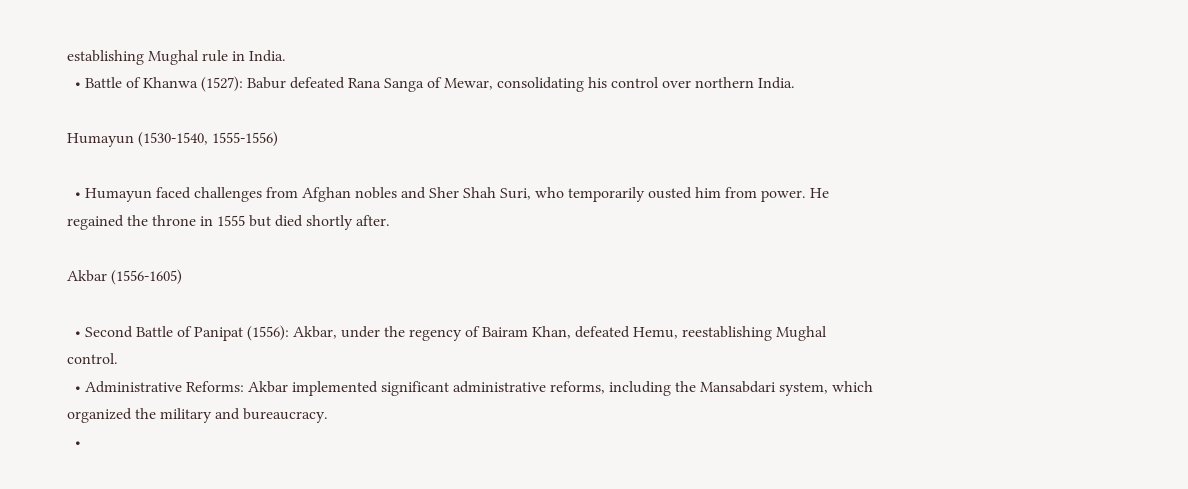establishing Mughal rule in India.
  • Battle of Khanwa (1527): Babur defeated Rana Sanga of Mewar, consolidating his control over northern India.

Humayun (1530-1540, 1555-1556)

  • Humayun faced challenges from Afghan nobles and Sher Shah Suri, who temporarily ousted him from power. He regained the throne in 1555 but died shortly after.

Akbar (1556-1605)

  • Second Battle of Panipat (1556): Akbar, under the regency of Bairam Khan, defeated Hemu, reestablishing Mughal control.
  • Administrative Reforms: Akbar implemented significant administrative reforms, including the Mansabdari system, which organized the military and bureaucracy.
  •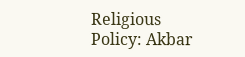Religious Policy: Akbar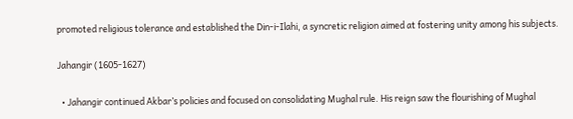promoted religious tolerance and established the Din-i-Ilahi, a syncretic religion aimed at fostering unity among his subjects.

Jahangir (1605-1627)

  • Jahangir continued Akbar’s policies and focused on consolidating Mughal rule. His reign saw the flourishing of Mughal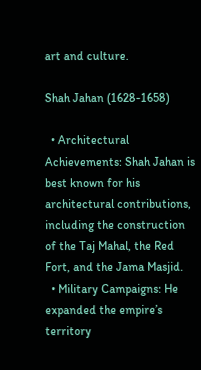art and culture.

Shah Jahan (1628-1658)

  • Architectural Achievements: Shah Jahan is best known for his architectural contributions, including the construction of the Taj Mahal, the Red Fort, and the Jama Masjid.
  • Military Campaigns: He expanded the empire’s territory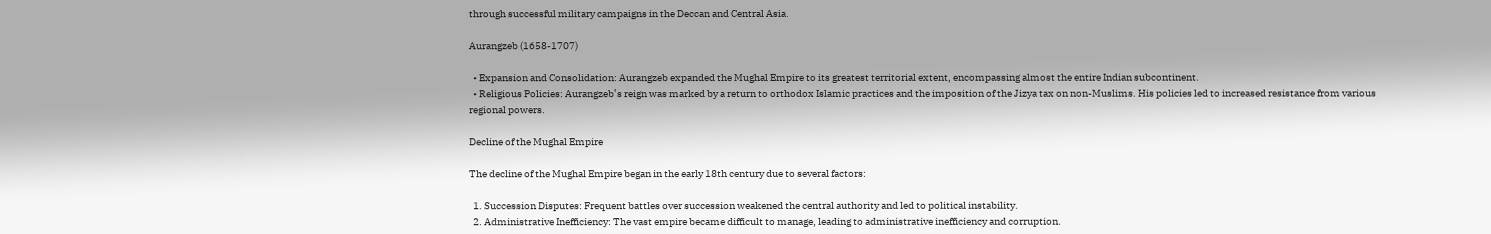through successful military campaigns in the Deccan and Central Asia.

Aurangzeb (1658-1707)

  • Expansion and Consolidation: Aurangzeb expanded the Mughal Empire to its greatest territorial extent, encompassing almost the entire Indian subcontinent.
  • Religious Policies: Aurangzeb’s reign was marked by a return to orthodox Islamic practices and the imposition of the Jizya tax on non-Muslims. His policies led to increased resistance from various regional powers.

Decline of the Mughal Empire

The decline of the Mughal Empire began in the early 18th century due to several factors:

  1. Succession Disputes: Frequent battles over succession weakened the central authority and led to political instability.
  2. Administrative Inefficiency: The vast empire became difficult to manage, leading to administrative inefficiency and corruption.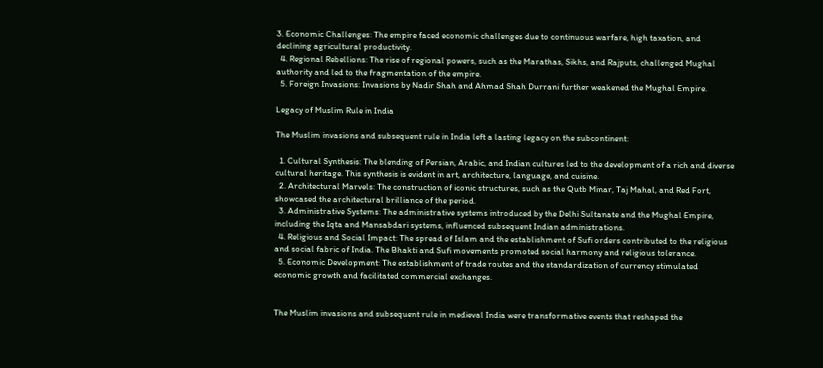3. Economic Challenges: The empire faced economic challenges due to continuous warfare, high taxation, and declining agricultural productivity.
  4. Regional Rebellions: The rise of regional powers, such as the Marathas, Sikhs, and Rajputs, challenged Mughal authority and led to the fragmentation of the empire.
  5. Foreign Invasions: Invasions by Nadir Shah and Ahmad Shah Durrani further weakened the Mughal Empire.

Legacy of Muslim Rule in India

The Muslim invasions and subsequent rule in India left a lasting legacy on the subcontinent:

  1. Cultural Synthesis: The blending of Persian, Arabic, and Indian cultures led to the development of a rich and diverse cultural heritage. This synthesis is evident in art, architecture, language, and cuisine.
  2. Architectural Marvels: The construction of iconic structures, such as the Qutb Minar, Taj Mahal, and Red Fort, showcased the architectural brilliance of the period.
  3. Administrative Systems: The administrative systems introduced by the Delhi Sultanate and the Mughal Empire, including the Iqta and Mansabdari systems, influenced subsequent Indian administrations.
  4. Religious and Social Impact: The spread of Islam and the establishment of Sufi orders contributed to the religious and social fabric of India. The Bhakti and Sufi movements promoted social harmony and religious tolerance.
  5. Economic Development: The establishment of trade routes and the standardization of currency stimulated economic growth and facilitated commercial exchanges.


The Muslim invasions and subsequent rule in medieval India were transformative events that reshaped the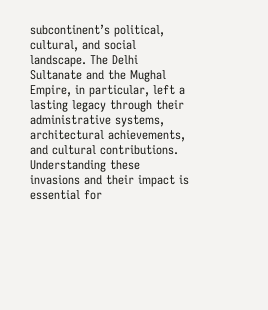subcontinent’s political, cultural, and social landscape. The Delhi Sultanate and the Mughal Empire, in particular, left a lasting legacy through their administrative systems, architectural achievements, and cultural contributions. Understanding these invasions and their impact is essential for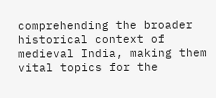comprehending the broader historical context of medieval India, making them vital topics for the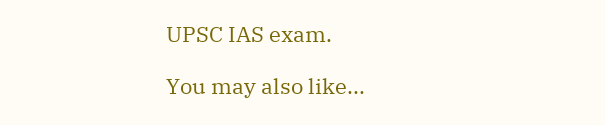UPSC IAS exam.

You may also like...